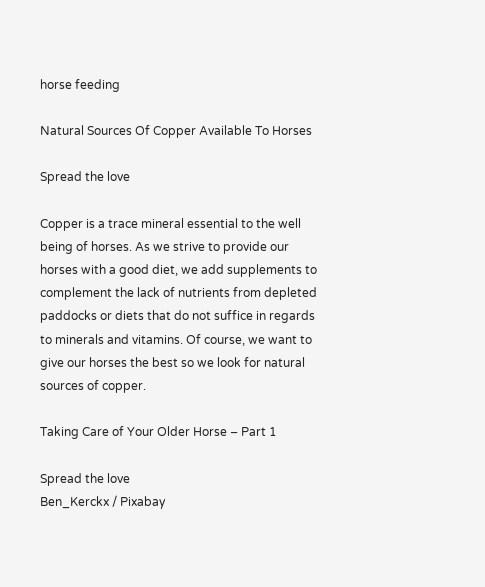horse feeding

Natural Sources Of Copper Available To Horses

Spread the love

Copper is a trace mineral essential to the well being of horses. As we strive to provide our horses with a good diet, we add supplements to complement the lack of nutrients from depleted paddocks or diets that do not suffice in regards to minerals and vitamins. Of course, we want to give our horses the best so we look for natural sources of copper.

Taking Care of Your Older Horse – Part 1

Spread the love
Ben_Kerckx / Pixabay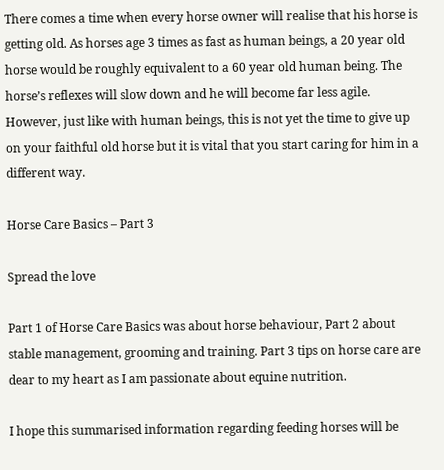There comes a time when every horse owner will realise that his horse is getting old. As horses age 3 times as fast as human beings, a 20 year old horse would be roughly equivalent to a 60 year old human being. The horse’s reflexes will slow down and he will become far less agile. However, just like with human beings, this is not yet the time to give up on your faithful old horse but it is vital that you start caring for him in a different way.

Horse Care Basics – Part 3

Spread the love

Part 1 of Horse Care Basics was about horse behaviour, Part 2 about stable management, grooming and training. Part 3 tips on horse care are dear to my heart as I am passionate about equine nutrition.

I hope this summarised information regarding feeding horses will be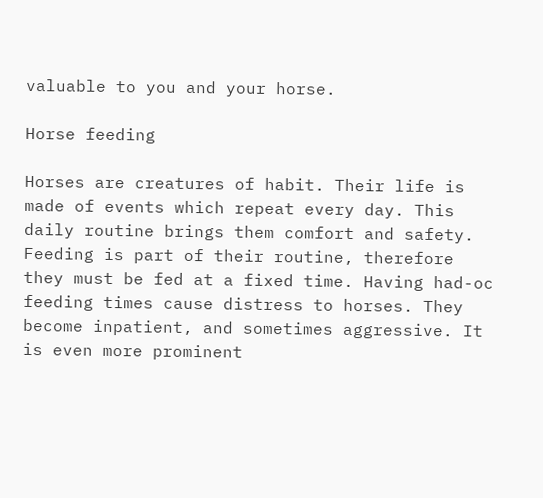valuable to you and your horse.

Horse feeding

Horses are creatures of habit. Their life is made of events which repeat every day. This daily routine brings them comfort and safety. Feeding is part of their routine, therefore they must be fed at a fixed time. Having had-oc feeding times cause distress to horses. They become inpatient, and sometimes aggressive. It is even more prominent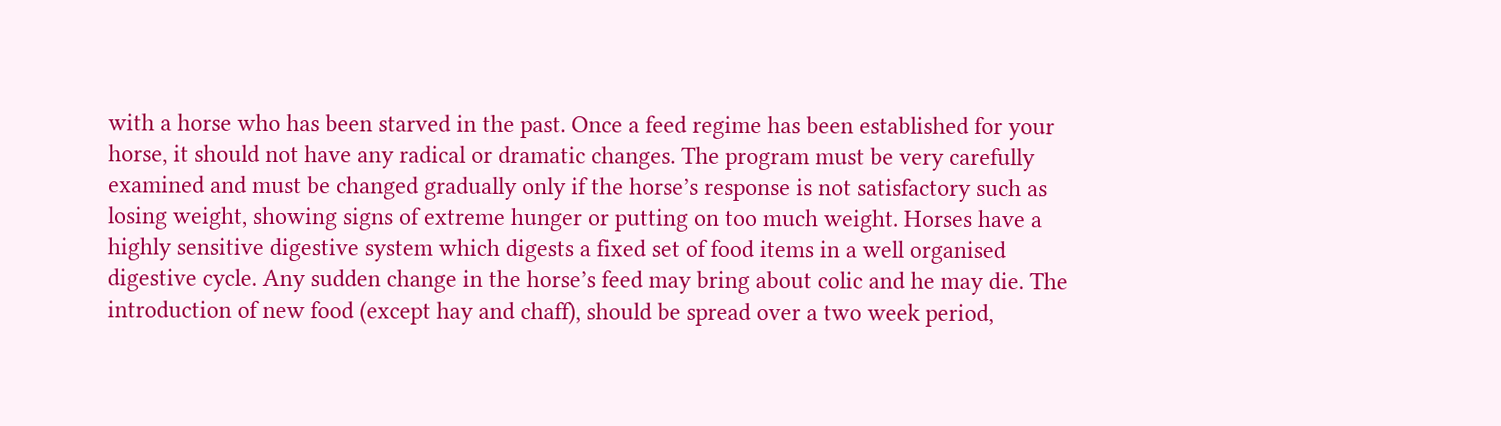with a horse who has been starved in the past. Once a feed regime has been established for your horse, it should not have any radical or dramatic changes. The program must be very carefully examined and must be changed gradually only if the horse’s response is not satisfactory such as losing weight, showing signs of extreme hunger or putting on too much weight. Horses have a highly sensitive digestive system which digests a fixed set of food items in a well organised digestive cycle. Any sudden change in the horse’s feed may bring about colic and he may die. The introduction of new food (except hay and chaff), should be spread over a two week period,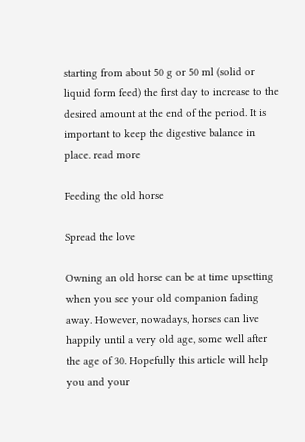starting from about 50 g or 50 ml (solid or liquid form feed) the first day to increase to the desired amount at the end of the period. It is important to keep the digestive balance in place. read more

Feeding the old horse

Spread the love

Owning an old horse can be at time upsetting when you see your old companion fading away. However, nowadays, horses can live happily until a very old age, some well after the age of 30. Hopefully this article will help you and your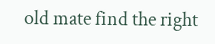old mate find the right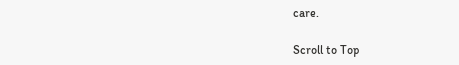care.

Scroll to Top